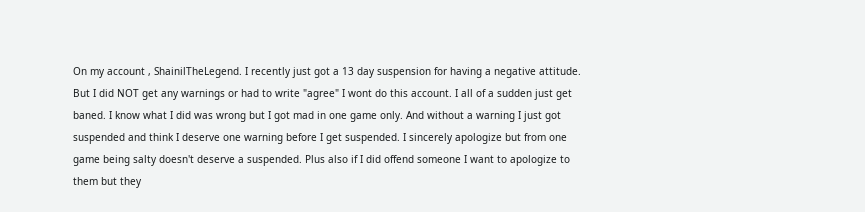On my account , ShainilTheLegend. I recently just got a 13 day suspension for having a negative attitude. But I did NOT get any warnings or had to write "agree" I wont do this account. I all of a sudden just get baned. I know what I did was wrong but I got mad in one game only. And without a warning I just got suspended and think I deserve one warning before I get suspended. I sincerely apologize but from one game being salty doesn't deserve a suspended. Plus also if I did offend someone I want to apologize to them but they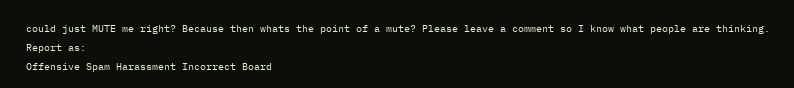could just MUTE me right? Because then whats the point of a mute? Please leave a comment so I know what people are thinking.
Report as:
Offensive Spam Harassment Incorrect Board